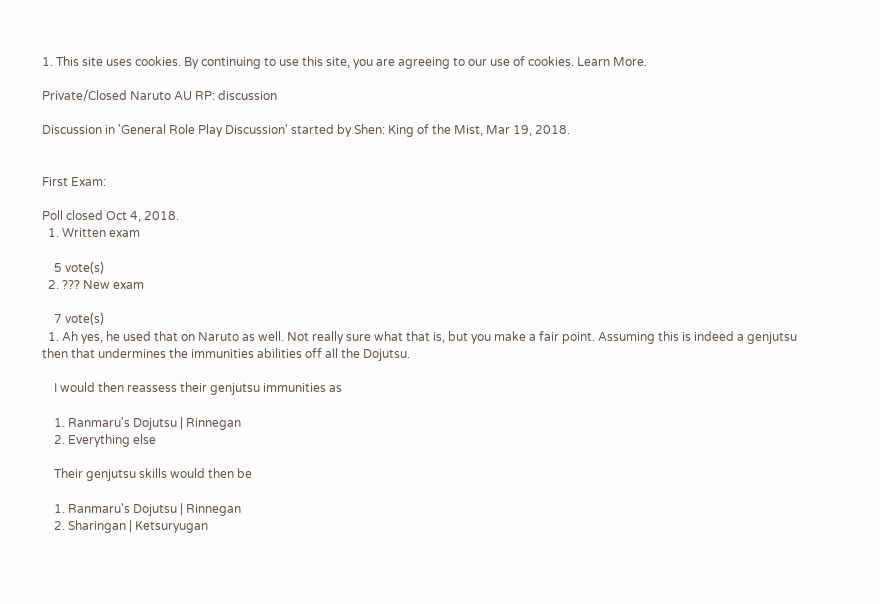1. This site uses cookies. By continuing to use this site, you are agreeing to our use of cookies. Learn More.

Private/Closed Naruto AU RP: discussion

Discussion in 'General Role Play Discussion' started by Shen: King of the Mist, Mar 19, 2018.


First Exam:

Poll closed Oct 4, 2018.
  1. Written exam

    5 vote(s)
  2. ??? New exam

    7 vote(s)
  1. Ah yes, he used that on Naruto as well. Not really sure what that is, but you make a fair point. Assuming this is indeed a genjutsu then that undermines the immunities abilities off all the Dojutsu.

    I would then reassess their genjutsu immunities as

    1. Ranmaru's Dojutsu | Rinnegan
    2. Everything else

    Their genjutsu skills would then be

    1. Ranmaru's Dojutsu | Rinnegan
    2. Sharingan | Ketsuryugan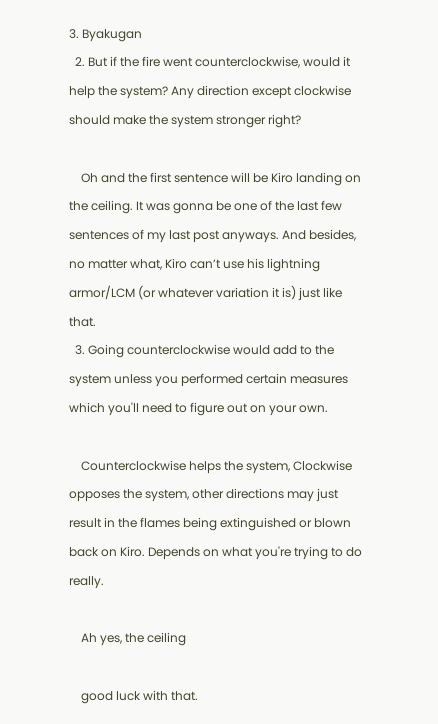3. Byakugan
  2. But if the fire went counterclockwise, would it help the system? Any direction except clockwise should make the system stronger right?

    Oh and the first sentence will be Kiro landing on the ceiling. It was gonna be one of the last few sentences of my last post anyways. And besides, no matter what, Kiro can’t use his lightning armor/LCM (or whatever variation it is) just like that.
  3. Going counterclockwise would add to the system unless you performed certain measures which you'll need to figure out on your own.

    Counterclockwise helps the system, Clockwise opposes the system, other directions may just result in the flames being extinguished or blown back on Kiro. Depends on what you're trying to do really.

    Ah yes, the ceiling

    good luck with that.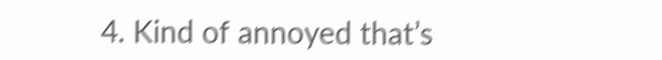4. Kind of annoyed that’s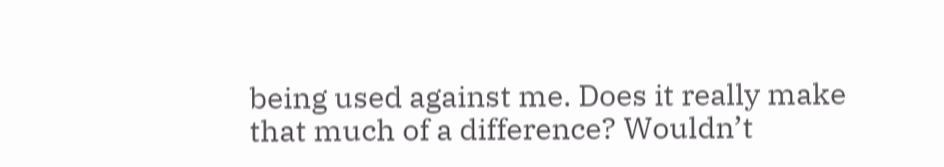being used against me. Does it really make that much of a difference? Wouldn’t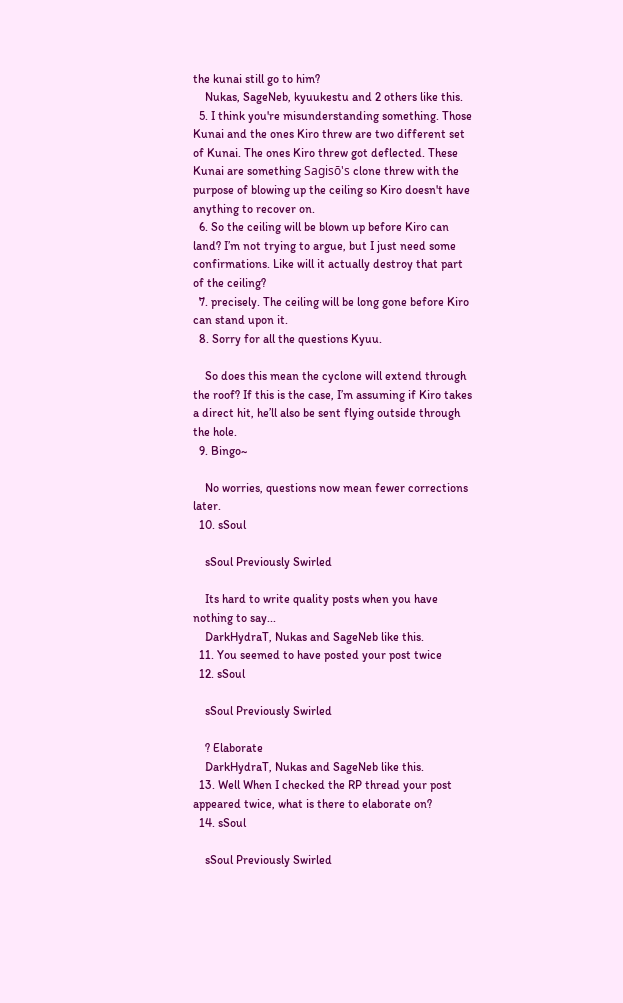the kunai still go to him?
    Nukas, SageNeb, kyuukestu and 2 others like this.
  5. I think you're misunderstanding something. Those Kunai and the ones Kiro threw are two different set of Kunai. The ones Kiro threw got deflected. These Kunai are something Sagisō's clone threw with the purpose of blowing up the ceiling so Kiro doesn't have anything to recover on.
  6. So the ceiling will be blown up before Kiro can land? I’m not trying to argue, but I just need some confirmations. Like will it actually destroy that part of the ceiling?
  7. precisely. The ceiling will be long gone before Kiro can stand upon it.
  8. Sorry for all the questions Kyuu.

    So does this mean the cyclone will extend through the roof? If this is the case, I’m assuming if Kiro takes a direct hit, he’ll also be sent flying outside through the hole.
  9. Bingo~

    No worries, questions now mean fewer corrections later.
  10. sSoul

    sSoul Previously Swirled

    Its hard to write quality posts when you have nothing to say...
    DarkHydraT, Nukas and SageNeb like this.
  11. You seemed to have posted your post twice
  12. sSoul

    sSoul Previously Swirled

    ? Elaborate
    DarkHydraT, Nukas and SageNeb like this.
  13. Well When I checked the RP thread your post appeared twice, what is there to elaborate on?
  14. sSoul

    sSoul Previously Swirled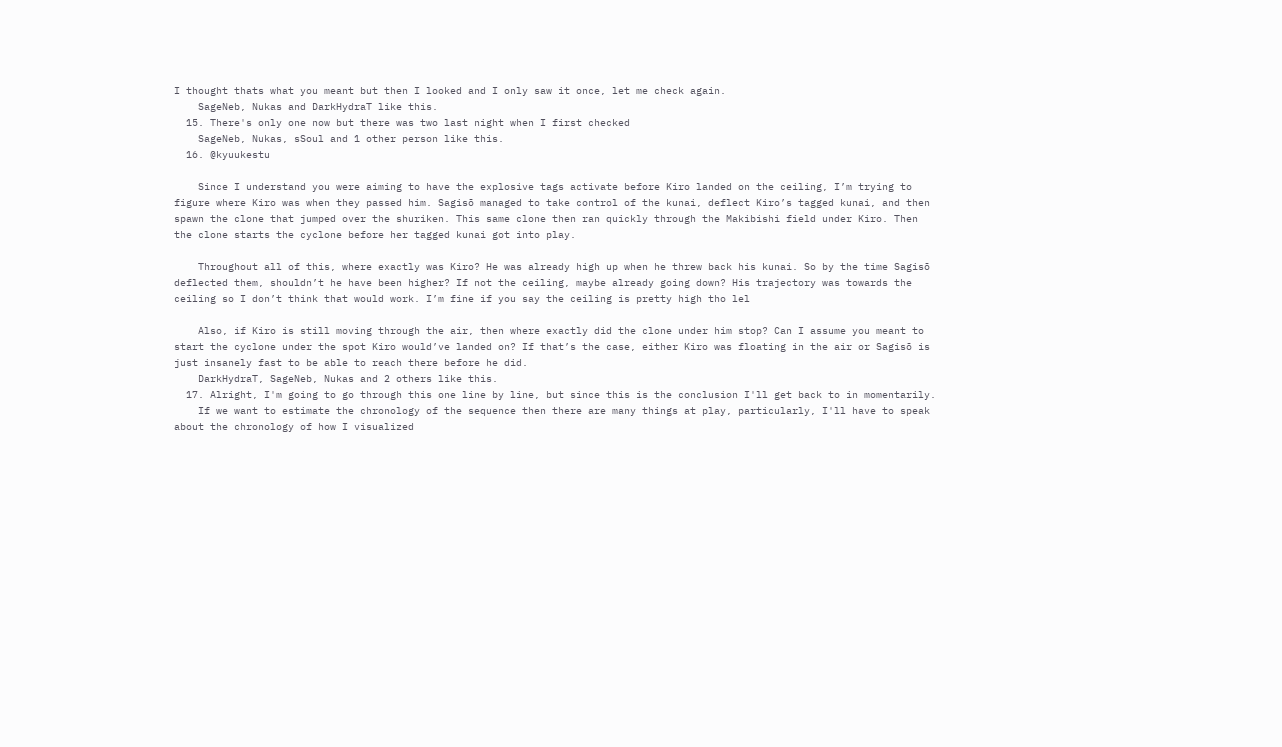I thought thats what you meant but then I looked and I only saw it once, let me check again.
    SageNeb, Nukas and DarkHydraT like this.
  15. There's only one now but there was two last night when I first checked
    SageNeb, Nukas, sSoul and 1 other person like this.
  16. @kyuukestu

    Since I understand you were aiming to have the explosive tags activate before Kiro landed on the ceiling, I’m trying to figure where Kiro was when they passed him. Sagisō managed to take control of the kunai, deflect Kiro’s tagged kunai, and then spawn the clone that jumped over the shuriken. This same clone then ran quickly through the Makibishi field under Kiro. Then the clone starts the cyclone before her tagged kunai got into play.

    Throughout all of this, where exactly was Kiro? He was already high up when he threw back his kunai. So by the time Sagisō deflected them, shouldn’t he have been higher? If not the ceiling, maybe already going down? His trajectory was towards the ceiling so I don’t think that would work. I’m fine if you say the ceiling is pretty high tho lel

    Also, if Kiro is still moving through the air, then where exactly did the clone under him stop? Can I assume you meant to start the cyclone under the spot Kiro would’ve landed on? If that’s the case, either Kiro was floating in the air or Sagisō is just insanely fast to be able to reach there before he did.
    DarkHydraT, SageNeb, Nukas and 2 others like this.
  17. Alright, I'm going to go through this one line by line, but since this is the conclusion I'll get back to in momentarily.
    If we want to estimate the chronology of the sequence then there are many things at play, particularly, I'll have to speak about the chronology of how I visualized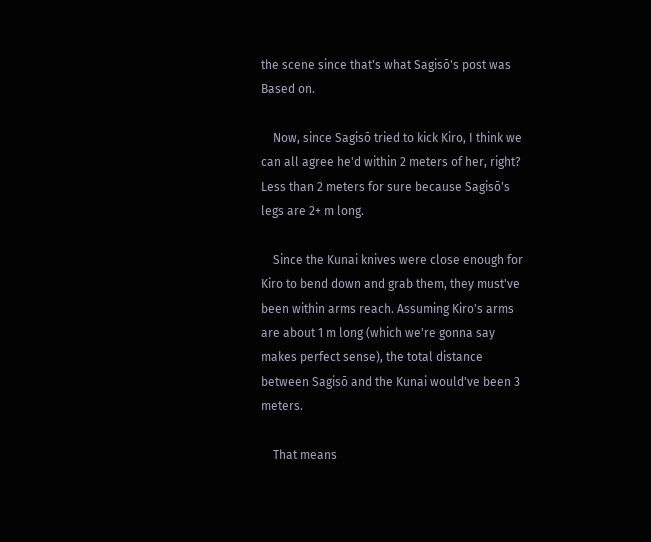the scene since that's what Sagisō's post was Based on.

    Now, since Sagisō tried to kick Kiro, I think we can all agree he'd within 2 meters of her, right? Less than 2 meters for sure because Sagisō's legs are 2+ m long.

    Since the Kunai knives were close enough for Kiro to bend down and grab them, they must've been within arms reach. Assuming Kiro's arms are about 1 m long (which we're gonna say makes perfect sense), the total distance between Sagisō and the Kunai would've been 3 meters.

    That means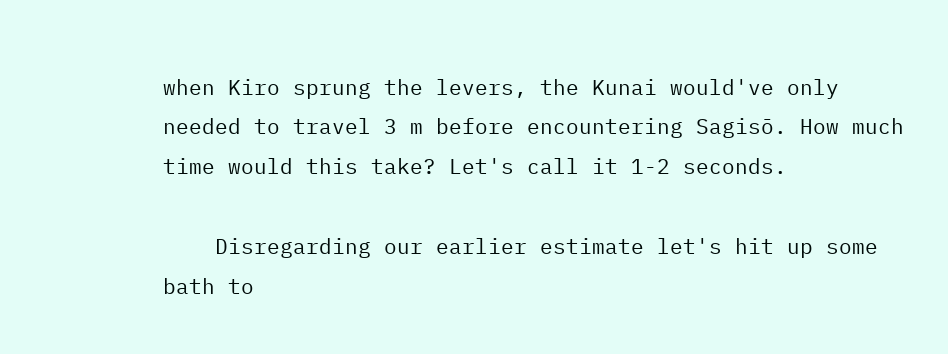when Kiro sprung the levers, the Kunai would've only needed to travel 3 m before encountering Sagisō. How much time would this take? Let's call it 1-2 seconds.

    Disregarding our earlier estimate let's hit up some bath to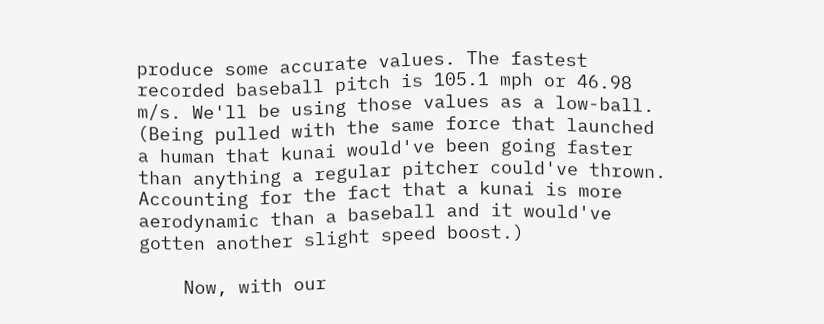produce some accurate values. The fastest recorded baseball pitch is 105.1 mph or 46.98 m/s. We'll be using those values as a low-ball. (Being pulled with the same force that launched a human that kunai would've been going faster than anything a regular pitcher could've thrown. Accounting for the fact that a kunai is more aerodynamic than a baseball and it would've gotten another slight speed boost.)

    Now, with our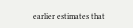earlier estimates that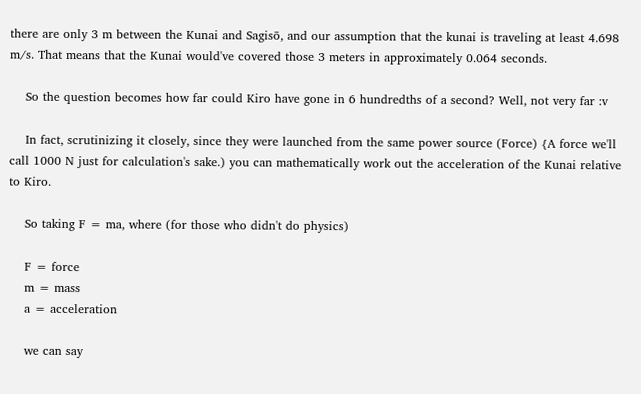there are only 3 m between the Kunai and Sagisō, and our assumption that the kunai is traveling at least 4.698 m/s. That means that the Kunai would've covered those 3 meters in approximately 0.064 seconds.

    So the question becomes how far could Kiro have gone in 6 hundredths of a second? Well, not very far :v

    In fact, scrutinizing it closely, since they were launched from the same power source (Force) {A force we'll call 1000 N just for calculation's sake.) you can mathematically work out the acceleration of the Kunai relative to Kiro.

    So taking F = ma, where (for those who didn't do physics)

    F = force
    m = mass
    a = acceleration

    we can say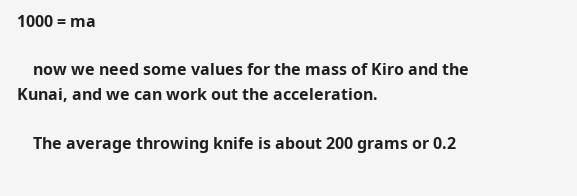1000 = ma

    now we need some values for the mass of Kiro and the Kunai, and we can work out the acceleration.

    The average throwing knife is about 200 grams or 0.2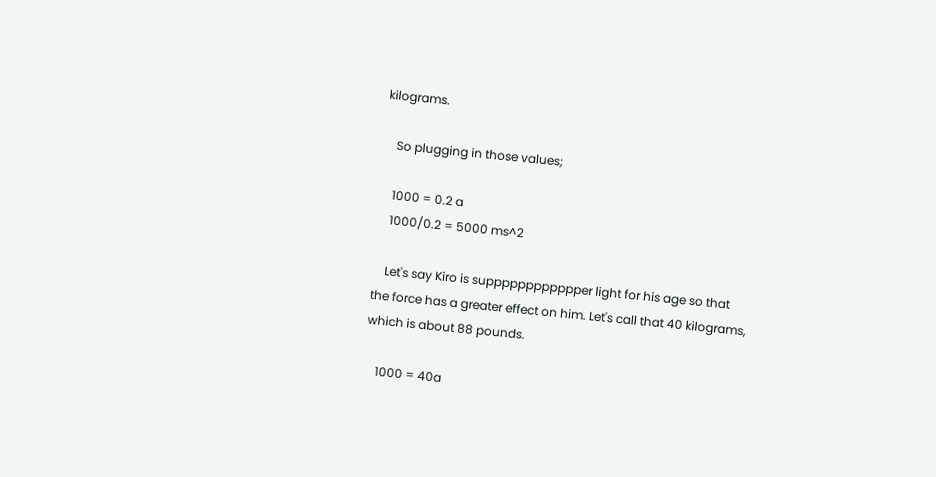kilograms.

    So plugging in those values;

    1000 = 0.2 a
    1000/0.2 = 5000 ms^2

    Let's say Kiro is supppppppppppper light for his age so that the force has a greater effect on him. Let's call that 40 kilograms, which is about 88 pounds.

    1000 = 40a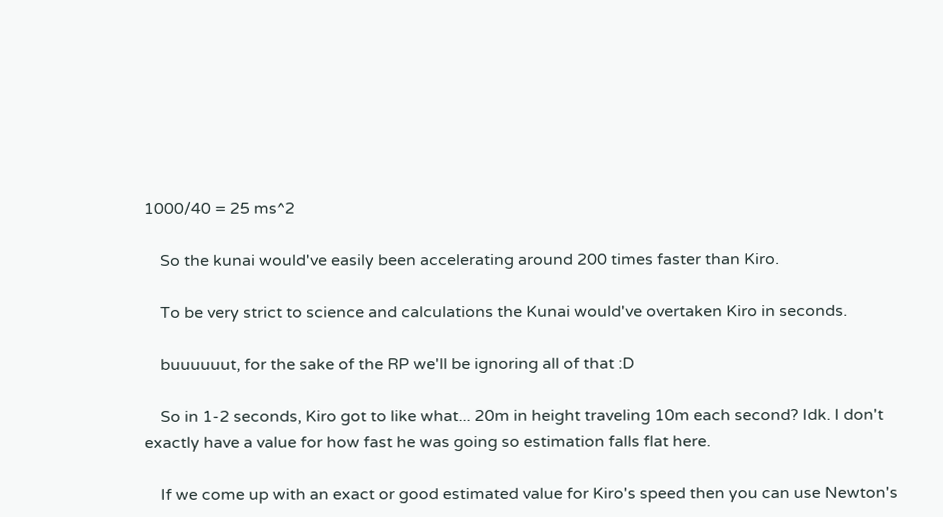1000/40 = 25 ms^2

    So the kunai would've easily been accelerating around 200 times faster than Kiro.

    To be very strict to science and calculations the Kunai would've overtaken Kiro in seconds.

    buuuuuut, for the sake of the RP we'll be ignoring all of that :D

    So in 1-2 seconds, Kiro got to like what... 20m in height traveling 10m each second? Idk. I don't exactly have a value for how fast he was going so estimation falls flat here.

    If we come up with an exact or good estimated value for Kiro's speed then you can use Newton's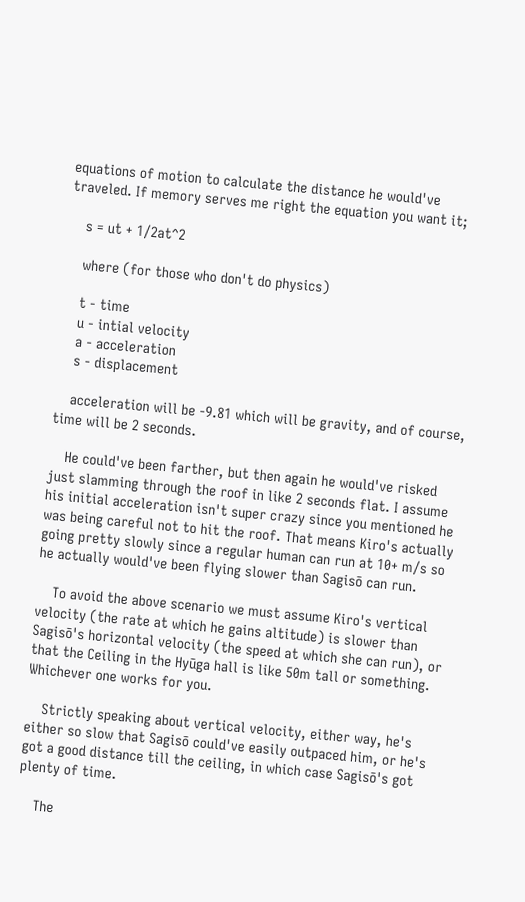equations of motion to calculate the distance he would've traveled. If memory serves me right the equation you want it;

    s = ut + 1/2at^2

    where (for those who don't do physics)

    t - time
    u - intial velocity
    a - acceleration
    s - displacement

    acceleration will be -9.81 which will be gravity, and of course, time will be 2 seconds.

    He could've been farther, but then again he would've risked just slamming through the roof in like 2 seconds flat. I assume his initial acceleration isn't super crazy since you mentioned he was being careful not to hit the roof. That means Kiro's actually going pretty slowly since a regular human can run at 10+ m/s so he actually would've been flying slower than Sagisō can run.

    To avoid the above scenario we must assume Kiro's vertical velocity (the rate at which he gains altitude) is slower than Sagisō's horizontal velocity (the speed at which she can run), or that the Ceiling in the Hyūga hall is like 50m tall or something. Whichever one works for you.

    Strictly speaking about vertical velocity, either way, he's either so slow that Sagisō could've easily outpaced him, or he's got a good distance till the ceiling, in which case Sagisō's got plenty of time.

    The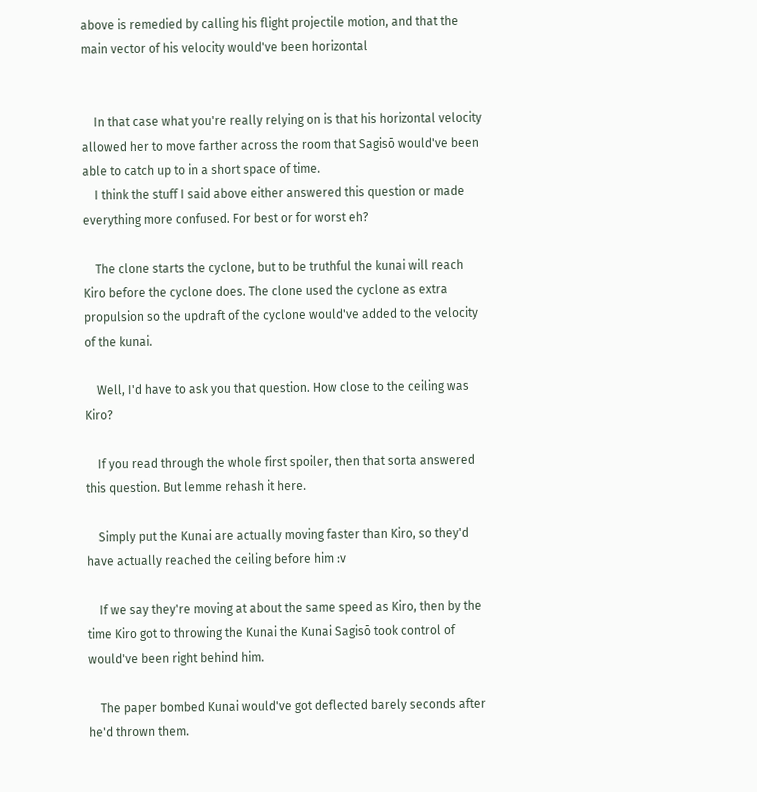above is remedied by calling his flight projectile motion, and that the main vector of his velocity would've been horizontal


    In that case what you're really relying on is that his horizontal velocity allowed her to move farther across the room that Sagisō would've been able to catch up to in a short space of time.
    I think the stuff I said above either answered this question or made everything more confused. For best or for worst eh?

    The clone starts the cyclone, but to be truthful the kunai will reach Kiro before the cyclone does. The clone used the cyclone as extra propulsion so the updraft of the cyclone would've added to the velocity of the kunai.

    Well, I'd have to ask you that question. How close to the ceiling was Kiro?

    If you read through the whole first spoiler, then that sorta answered this question. But lemme rehash it here.

    Simply put the Kunai are actually moving faster than Kiro, so they'd have actually reached the ceiling before him :v

    If we say they're moving at about the same speed as Kiro, then by the time Kiro got to throwing the Kunai the Kunai Sagisō took control of would've been right behind him.

    The paper bombed Kunai would've got deflected barely seconds after he'd thrown them.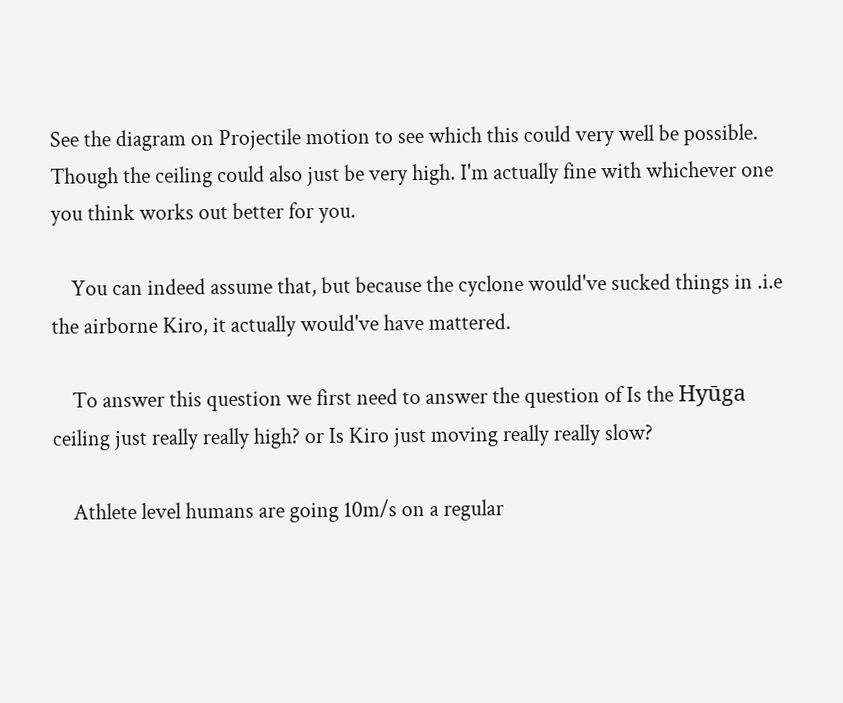See the diagram on Projectile motion to see which this could very well be possible. Though the ceiling could also just be very high. I'm actually fine with whichever one you think works out better for you.

    You can indeed assume that, but because the cyclone would've sucked things in .i.e the airborne Kiro, it actually would've have mattered.

    To answer this question we first need to answer the question of Is the Hyūga ceiling just really really high? or Is Kiro just moving really really slow?

    Athlete level humans are going 10m/s on a regular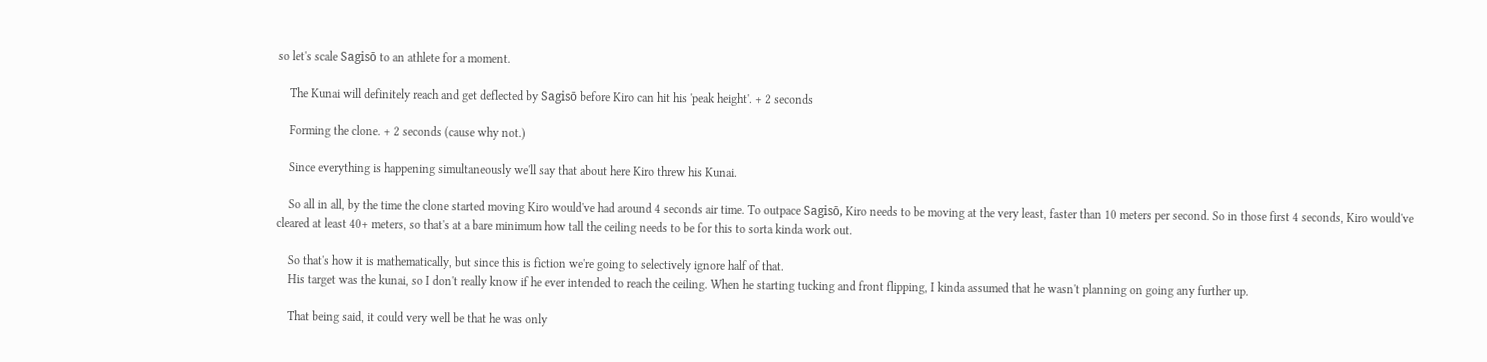so let's scale Sagisō to an athlete for a moment.

    The Kunai will definitely reach and get deflected by Sagisō before Kiro can hit his 'peak height'. + 2 seconds

    Forming the clone. + 2 seconds (cause why not.)

    Since everything is happening simultaneously we'll say that about here Kiro threw his Kunai.

    So all in all, by the time the clone started moving Kiro would've had around 4 seconds air time. To outpace Sagisō, Kiro needs to be moving at the very least, faster than 10 meters per second. So in those first 4 seconds, Kiro would've cleared at least 40+ meters, so that's at a bare minimum how tall the ceiling needs to be for this to sorta kinda work out.

    So that's how it is mathematically, but since this is fiction we're going to selectively ignore half of that.
    His target was the kunai, so I don't really know if he ever intended to reach the ceiling. When he starting tucking and front flipping, I kinda assumed that he wasn't planning on going any further up.

    That being said, it could very well be that he was only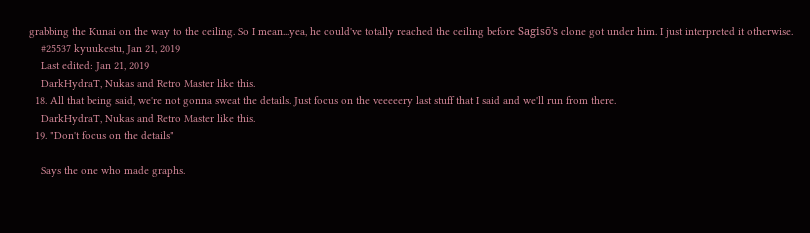grabbing the Kunai on the way to the ceiling. So I mean...yea, he could've totally reached the ceiling before Sagisō's clone got under him. I just interpreted it otherwise.
    #25537 kyuukestu, Jan 21, 2019
    Last edited: Jan 21, 2019
    DarkHydraT, Nukas and Retro Master like this.
  18. All that being said, we're not gonna sweat the details. Just focus on the veeeeery last stuff that I said and we'll run from there.
    DarkHydraT, Nukas and Retro Master like this.
  19. "Don't focus on the details"

    Says the one who made graphs.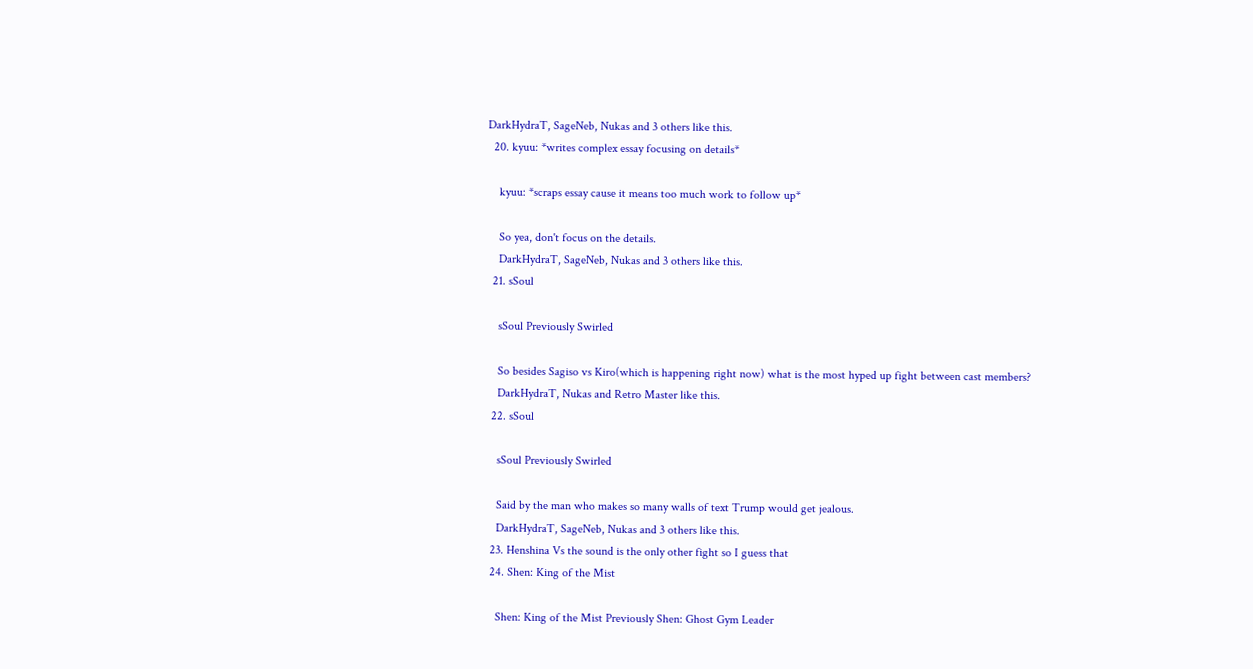DarkHydraT, SageNeb, Nukas and 3 others like this.
  20. kyuu: *writes complex essay focusing on details*

    kyuu: *scraps essay cause it means too much work to follow up*

    So yea, don't focus on the details.
    DarkHydraT, SageNeb, Nukas and 3 others like this.
  21. sSoul

    sSoul Previously Swirled

    So besides Sagiso vs Kiro(which is happening right now) what is the most hyped up fight between cast members?
    DarkHydraT, Nukas and Retro Master like this.
  22. sSoul

    sSoul Previously Swirled

    Said by the man who makes so many walls of text Trump would get jealous.
    DarkHydraT, SageNeb, Nukas and 3 others like this.
  23. Henshina Vs the sound is the only other fight so I guess that
  24. Shen: King of the Mist

    Shen: King of the Mist Previously Shen: Ghost Gym Leader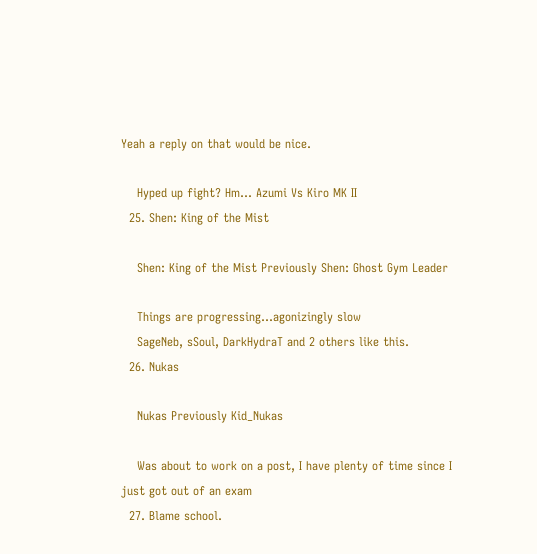Yeah a reply on that would be nice.

    Hyped up fight? Hm... Azumi Vs Kiro MK II
  25. Shen: King of the Mist

    Shen: King of the Mist Previously Shen: Ghost Gym Leader

    Things are progressing...agonizingly slow
    SageNeb, sSoul, DarkHydraT and 2 others like this.
  26. Nukas

    Nukas Previously Kid_Nukas

    Was about to work on a post, I have plenty of time since I just got out of an exam
  27. Blame school.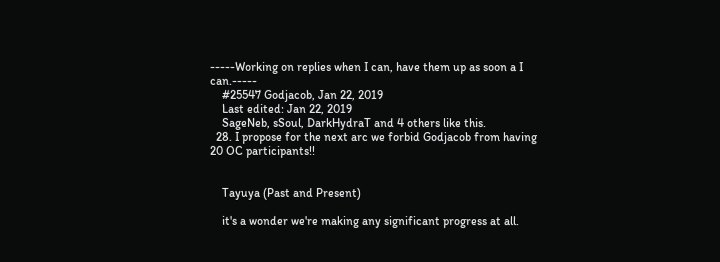-----Working on replies when I can, have them up as soon a I can.-----
    #25547 Godjacob, Jan 22, 2019
    Last edited: Jan 22, 2019
    SageNeb, sSoul, DarkHydraT and 4 others like this.
  28. I propose for the next arc we forbid Godjacob from having 20 OC participants!!


    Tayuya (Past and Present)

    it's a wonder we're making any significant progress at all.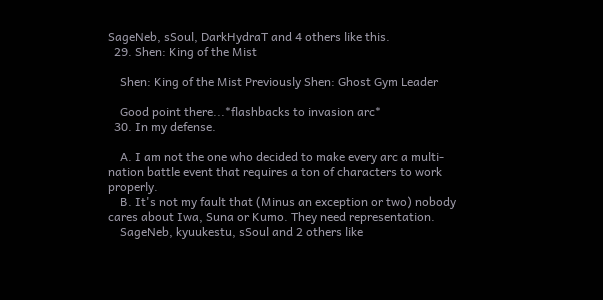SageNeb, sSoul, DarkHydraT and 4 others like this.
  29. Shen: King of the Mist

    Shen: King of the Mist Previously Shen: Ghost Gym Leader

    Good point there...*flashbacks to invasion arc*
  30. In my defense.

    A. I am not the one who decided to make every arc a multi-nation battle event that requires a ton of characters to work properly.
    B. It's not my fault that (Minus an exception or two) nobody cares about Iwa, Suna or Kumo. They need representation.
    SageNeb, kyuukestu, sSoul and 2 others like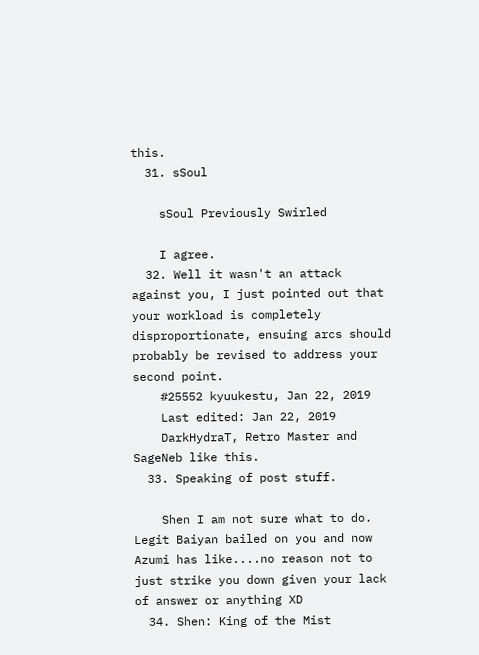this.
  31. sSoul

    sSoul Previously Swirled

    I agree.
  32. Well it wasn't an attack against you, I just pointed out that your workload is completely disproportionate, ensuing arcs should probably be revised to address your second point.
    #25552 kyuukestu, Jan 22, 2019
    Last edited: Jan 22, 2019
    DarkHydraT, Retro Master and SageNeb like this.
  33. Speaking of post stuff.

    Shen I am not sure what to do. Legit Baiyan bailed on you and now Azumi has like....no reason not to just strike you down given your lack of answer or anything XD
  34. Shen: King of the Mist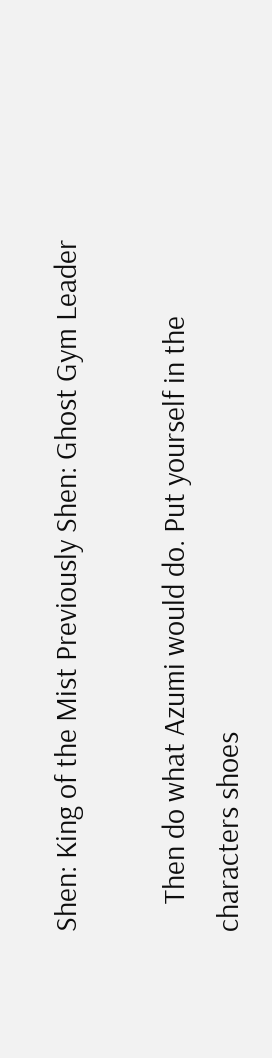Shen: King of the Mist Previously Shen: Ghost Gym Leader

    Then do what Azumi would do. Put yourself in the characters shoes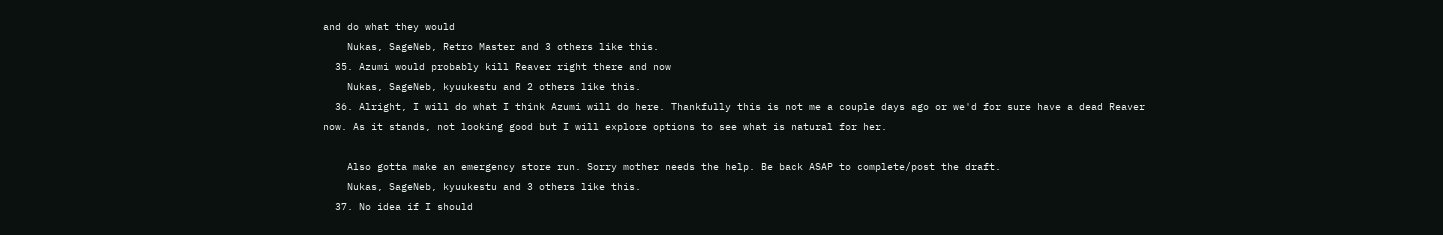and do what they would
    Nukas, SageNeb, Retro Master and 3 others like this.
  35. Azumi would probably kill Reaver right there and now
    Nukas, SageNeb, kyuukestu and 2 others like this.
  36. Alright, I will do what I think Azumi will do here. Thankfully this is not me a couple days ago or we'd for sure have a dead Reaver now. As it stands, not looking good but I will explore options to see what is natural for her.

    Also gotta make an emergency store run. Sorry mother needs the help. Be back ASAP to complete/post the draft.
    Nukas, SageNeb, kyuukestu and 3 others like this.
  37. No idea if I should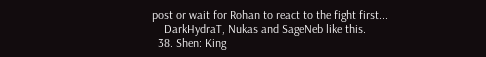post or wait for Rohan to react to the fight first...
    DarkHydraT, Nukas and SageNeb like this.
  38. Shen: King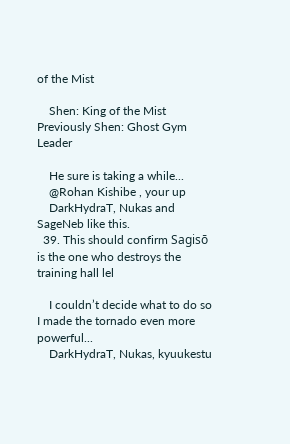of the Mist

    Shen: King of the Mist Previously Shen: Ghost Gym Leader

    He sure is taking a while...
    @Rohan Kishibe , your up
    DarkHydraT, Nukas and SageNeb like this.
  39. This should confirm Sagisō is the one who destroys the training hall lel

    I couldn’t decide what to do so I made the tornado even more powerful...
    DarkHydraT, Nukas, kyuukestu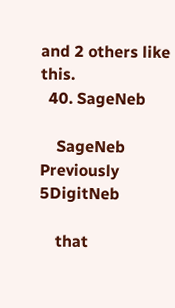and 2 others like this.
  40. SageNeb

    SageNeb Previously 5DigitNeb

    that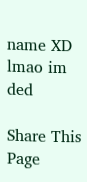name XD lmao im ded

Share This Page